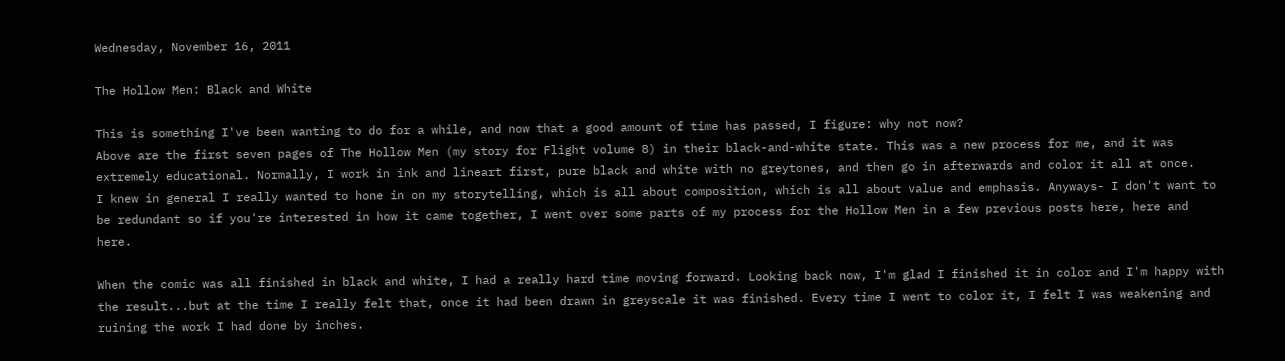Wednesday, November 16, 2011

The Hollow Men: Black and White

This is something I've been wanting to do for a while, and now that a good amount of time has passed, I figure: why not now?
Above are the first seven pages of The Hollow Men (my story for Flight volume 8) in their black-and-white state. This was a new process for me, and it was extremely educational. Normally, I work in ink and lineart first, pure black and white with no greytones, and then go in afterwards and color it all at once.
I knew in general I really wanted to hone in on my storytelling, which is all about composition, which is all about value and emphasis. Anyways- I don't want to be redundant so if you're interested in how it came together, I went over some parts of my process for the Hollow Men in a few previous posts here, here and here.

When the comic was all finished in black and white, I had a really hard time moving forward. Looking back now, I'm glad I finished it in color and I'm happy with the result...but at the time I really felt that, once it had been drawn in greyscale it was finished. Every time I went to color it, I felt I was weakening and ruining the work I had done by inches.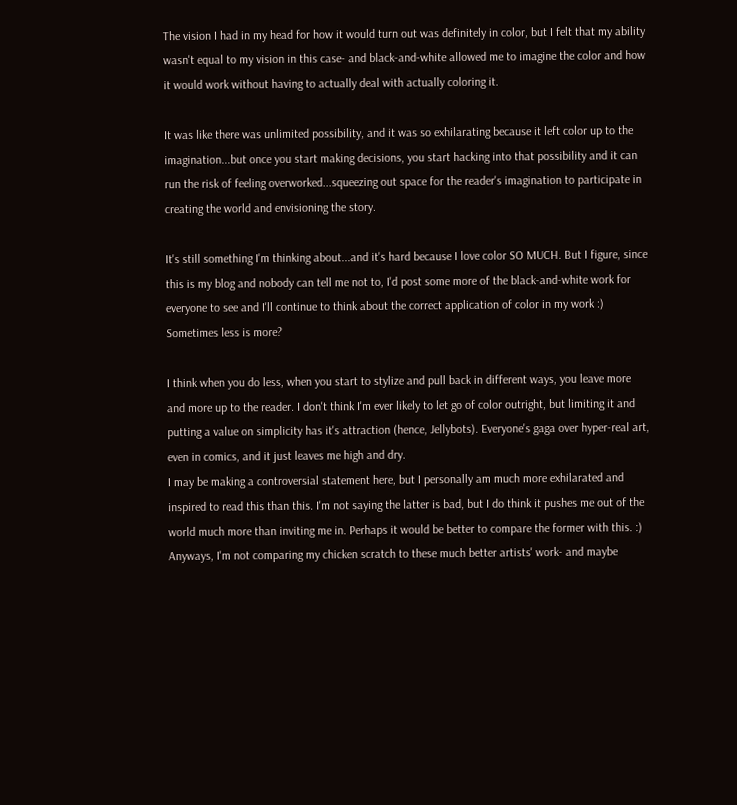The vision I had in my head for how it would turn out was definitely in color, but I felt that my ability wasn't equal to my vision in this case- and black-and-white allowed me to imagine the color and how it would work without having to actually deal with actually coloring it.

It was like there was unlimited possibility, and it was so exhilarating because it left color up to the imagination...but once you start making decisions, you start hacking into that possibility and it can run the risk of feeling overworked...squeezing out space for the reader's imagination to participate in creating the world and envisioning the story.

It's still something I'm thinking about...and it's hard because I love color SO MUCH. But I figure, since this is my blog and nobody can tell me not to, I'd post some more of the black-and-white work for everyone to see and I'll continue to think about the correct application of color in my work :) Sometimes less is more?

I think when you do less, when you start to stylize and pull back in different ways, you leave more and more up to the reader. I don't think I'm ever likely to let go of color outright, but limiting it and putting a value on simplicity has it's attraction (hence, Jellybots). Everyone's gaga over hyper-real art, even in comics, and it just leaves me high and dry.
I may be making a controversial statement here, but I personally am much more exhilarated and inspired to read this than this. I'm not saying the latter is bad, but I do think it pushes me out of the world much more than inviting me in. Perhaps it would be better to compare the former with this. :)
Anyways, I'm not comparing my chicken scratch to these much better artists' work- and maybe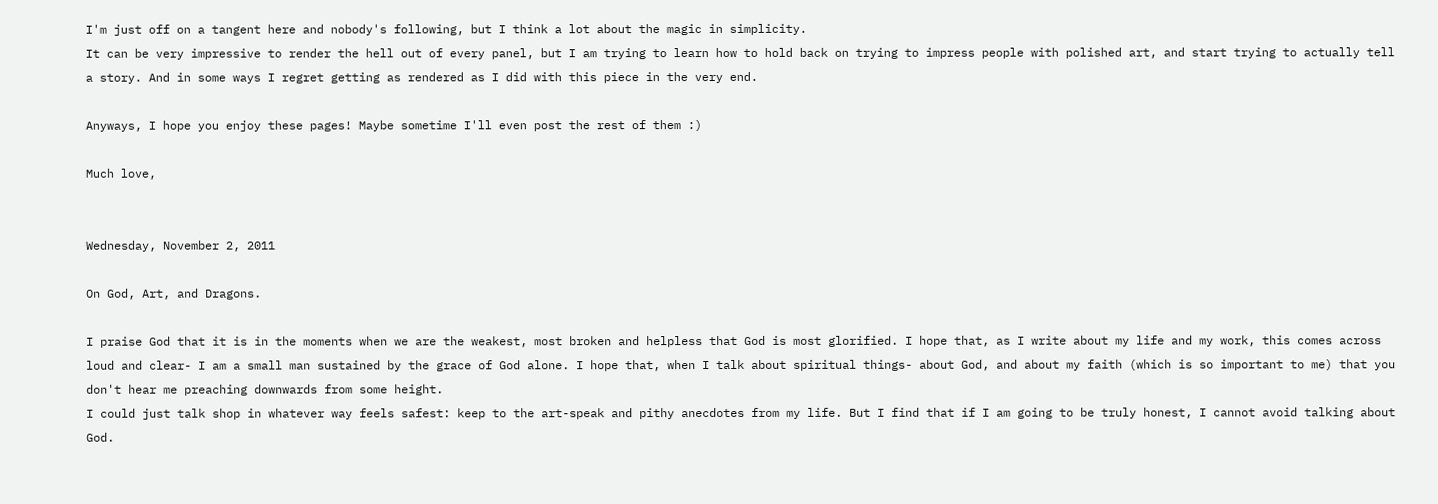I'm just off on a tangent here and nobody's following, but I think a lot about the magic in simplicity.
It can be very impressive to render the hell out of every panel, but I am trying to learn how to hold back on trying to impress people with polished art, and start trying to actually tell a story. And in some ways I regret getting as rendered as I did with this piece in the very end.

Anyways, I hope you enjoy these pages! Maybe sometime I'll even post the rest of them :)

Much love,


Wednesday, November 2, 2011

On God, Art, and Dragons.

I praise God that it is in the moments when we are the weakest, most broken and helpless that God is most glorified. I hope that, as I write about my life and my work, this comes across loud and clear- I am a small man sustained by the grace of God alone. I hope that, when I talk about spiritual things- about God, and about my faith (which is so important to me) that you don't hear me preaching downwards from some height.
I could just talk shop in whatever way feels safest: keep to the art-speak and pithy anecdotes from my life. But I find that if I am going to be truly honest, I cannot avoid talking about God.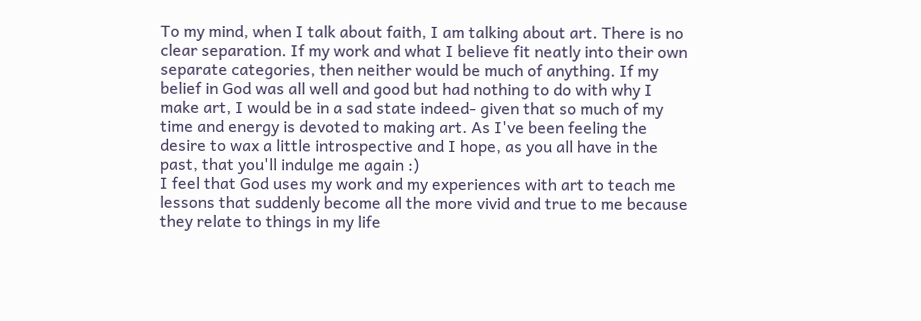To my mind, when I talk about faith, I am talking about art. There is no clear separation. If my work and what I believe fit neatly into their own separate categories, then neither would be much of anything. If my belief in God was all well and good but had nothing to do with why I make art, I would be in a sad state indeed- given that so much of my time and energy is devoted to making art. As I've been feeling the desire to wax a little introspective and I hope, as you all have in the past, that you'll indulge me again :)
I feel that God uses my work and my experiences with art to teach me lessons that suddenly become all the more vivid and true to me because they relate to things in my life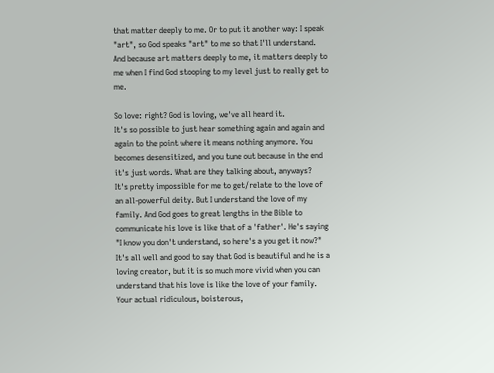that matter deeply to me. Or to put it another way: I speak "art", so God speaks "art" to me so that I'll understand. And because art matters deeply to me, it matters deeply to me when I find God stooping to my level just to really get to me.

So love: right? God is loving, we've all heard it.
It's so possible to just hear something again and again and again to the point where it means nothing anymore. You becomes desensitized, and you tune out because in the end it's just words. What are they talking about, anyways?
It's pretty impossible for me to get/relate to the love of an all-powerful deity. But I understand the love of my family. And God goes to great lengths in the Bible to communicate his love is like that of a 'father'. He's saying "I know you don't understand, so here's a you get it now?"
It's all well and good to say that God is beautiful and he is a loving creator, but it is so much more vivid when you can understand that his love is like the love of your family. Your actual ridiculous, boisterous,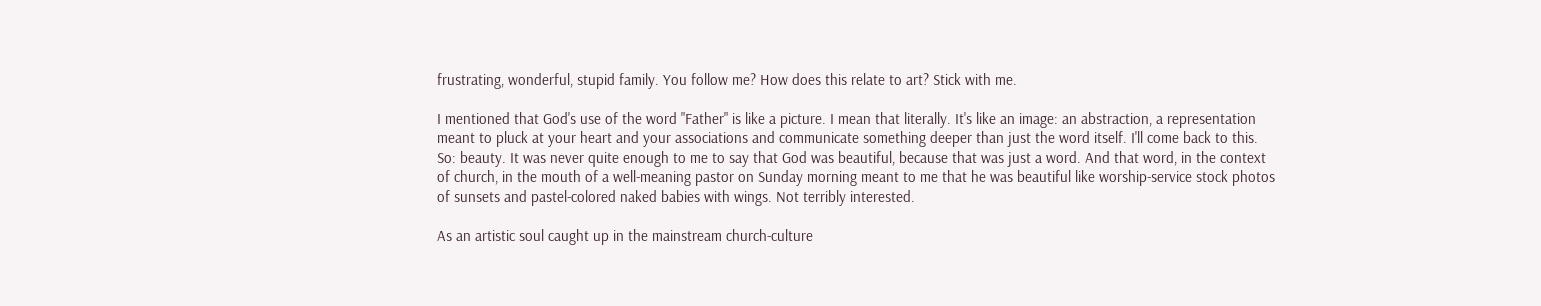frustrating, wonderful, stupid family. You follow me? How does this relate to art? Stick with me.

I mentioned that God's use of the word "Father" is like a picture. I mean that literally. It's like an image: an abstraction, a representation meant to pluck at your heart and your associations and communicate something deeper than just the word itself. I'll come back to this.
So: beauty. It was never quite enough to me to say that God was beautiful, because that was just a word. And that word, in the context of church, in the mouth of a well-meaning pastor on Sunday morning meant to me that he was beautiful like worship-service stock photos of sunsets and pastel-colored naked babies with wings. Not terribly interested.

As an artistic soul caught up in the mainstream church-culture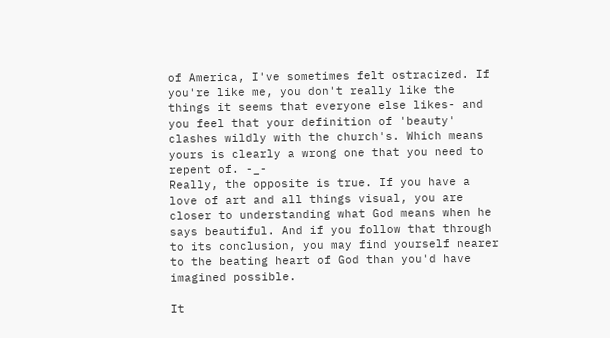of America, I've sometimes felt ostracized. If you're like me, you don't really like the things it seems that everyone else likes- and you feel that your definition of 'beauty' clashes wildly with the church's. Which means yours is clearly a wrong one that you need to repent of. -_-
Really, the opposite is true. If you have a love of art and all things visual, you are closer to understanding what God means when he says beautiful. And if you follow that through to its conclusion, you may find yourself nearer to the beating heart of God than you'd have imagined possible.

It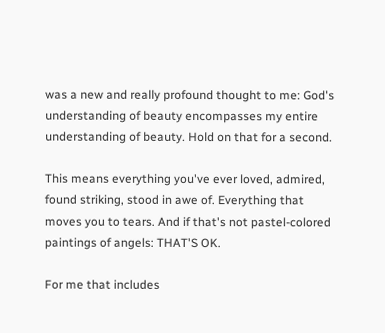was a new and really profound thought to me: God's understanding of beauty encompasses my entire understanding of beauty. Hold on that for a second.

This means everything you've ever loved, admired, found striking, stood in awe of. Everything that moves you to tears. And if that's not pastel-colored paintings of angels: THAT'S OK.

For me that includes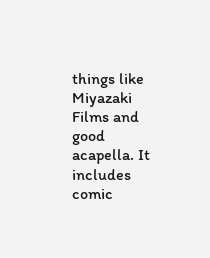things like Miyazaki Films and good acapella. It includes comic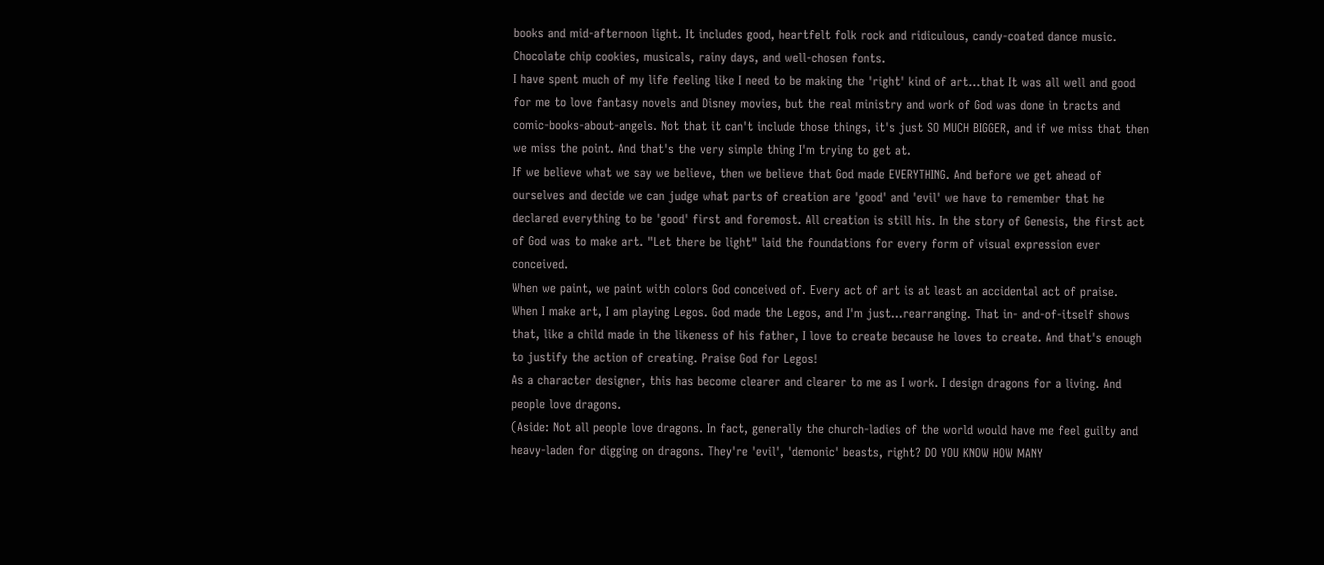books and mid-afternoon light. It includes good, heartfelt folk rock and ridiculous, candy-coated dance music. Chocolate chip cookies, musicals, rainy days, and well-chosen fonts.
I have spent much of my life feeling like I need to be making the 'right' kind of art...that It was all well and good for me to love fantasy novels and Disney movies, but the real ministry and work of God was done in tracts and comic-books-about-angels. Not that it can't include those things, it's just SO MUCH BIGGER, and if we miss that then we miss the point. And that's the very simple thing I'm trying to get at.
If we believe what we say we believe, then we believe that God made EVERYTHING. And before we get ahead of ourselves and decide we can judge what parts of creation are 'good' and 'evil' we have to remember that he declared everything to be 'good' first and foremost. All creation is still his. In the story of Genesis, the first act of God was to make art. "Let there be light" laid the foundations for every form of visual expression ever conceived.
When we paint, we paint with colors God conceived of. Every act of art is at least an accidental act of praise.
When I make art, I am playing Legos. God made the Legos, and I'm just...rearranging. That in- and-of-itself shows that, like a child made in the likeness of his father, I love to create because he loves to create. And that's enough to justify the action of creating. Praise God for Legos!
As a character designer, this has become clearer and clearer to me as I work. I design dragons for a living. And people love dragons.
(Aside: Not all people love dragons. In fact, generally the church-ladies of the world would have me feel guilty and heavy-laden for digging on dragons. They're 'evil', 'demonic' beasts, right? DO YOU KNOW HOW MANY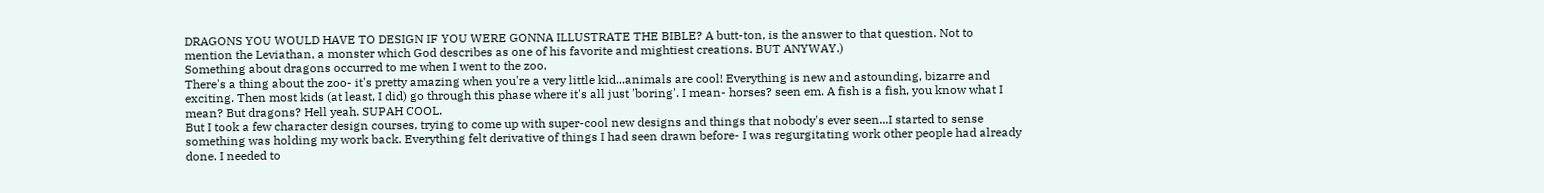DRAGONS YOU WOULD HAVE TO DESIGN IF YOU WERE GONNA ILLUSTRATE THE BIBLE? A butt-ton, is the answer to that question. Not to mention the Leviathan, a monster which God describes as one of his favorite and mightiest creations. BUT ANYWAY.)
Something about dragons occurred to me when I went to the zoo.
There's a thing about the zoo- it's pretty amazing when you're a very little kid...animals are cool! Everything is new and astounding, bizarre and exciting. Then most kids (at least, I did) go through this phase where it's all just 'boring'. I mean- horses? seen em. A fish is a fish, you know what I mean? But dragons? Hell yeah. SUPAH COOL.
But I took a few character design courses, trying to come up with super-cool new designs and things that nobody's ever seen...I started to sense something was holding my work back. Everything felt derivative of things I had seen drawn before- I was regurgitating work other people had already done. I needed to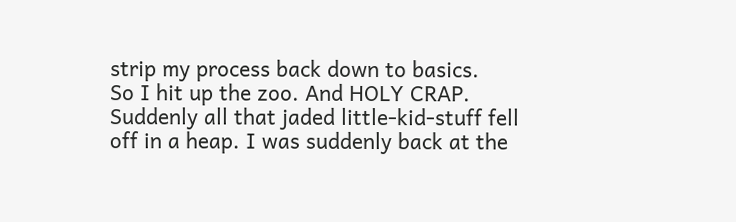strip my process back down to basics.
So I hit up the zoo. And HOLY CRAP. Suddenly all that jaded little-kid-stuff fell off in a heap. I was suddenly back at the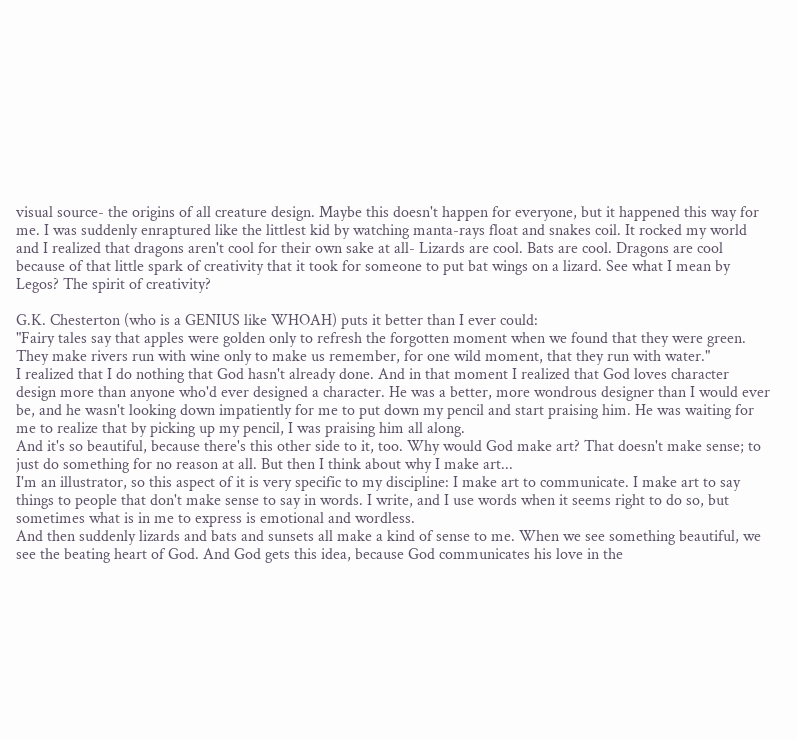visual source- the origins of all creature design. Maybe this doesn't happen for everyone, but it happened this way for me. I was suddenly enraptured like the littlest kid by watching manta-rays float and snakes coil. It rocked my world and I realized that dragons aren't cool for their own sake at all- Lizards are cool. Bats are cool. Dragons are cool because of that little spark of creativity that it took for someone to put bat wings on a lizard. See what I mean by Legos? The spirit of creativity?

G.K. Chesterton (who is a GENIUS like WHOAH) puts it better than I ever could:
"Fairy tales say that apples were golden only to refresh the forgotten moment when we found that they were green. They make rivers run with wine only to make us remember, for one wild moment, that they run with water."
I realized that I do nothing that God hasn't already done. And in that moment I realized that God loves character design more than anyone who'd ever designed a character. He was a better, more wondrous designer than I would ever be, and he wasn't looking down impatiently for me to put down my pencil and start praising him. He was waiting for me to realize that by picking up my pencil, I was praising him all along.
And it's so beautiful, because there's this other side to it, too. Why would God make art? That doesn't make sense; to just do something for no reason at all. But then I think about why I make art...
I'm an illustrator, so this aspect of it is very specific to my discipline: I make art to communicate. I make art to say things to people that don't make sense to say in words. I write, and I use words when it seems right to do so, but sometimes what is in me to express is emotional and wordless.
And then suddenly lizards and bats and sunsets all make a kind of sense to me. When we see something beautiful, we see the beating heart of God. And God gets this idea, because God communicates his love in the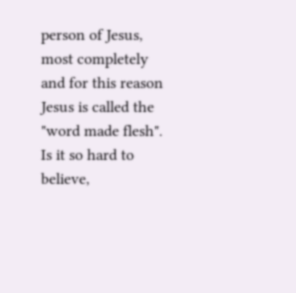person of Jesus, most completely and for this reason Jesus is called the "word made flesh".
Is it so hard to believe,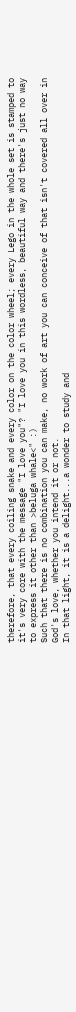therefore, that every coiling snake and every color on the color wheel; every Lego in the whole set is stamped to it's very core with the message "I love you"? "I love you in this wordless, beautiful way and there's just no way to express it other than >beluga whale<" :)
Such that there is no combination you can make, no work of art you can conceive of that isn't covered all over in God's love, whether you intend it or not.
In that light, it is a delight...a wonder to study and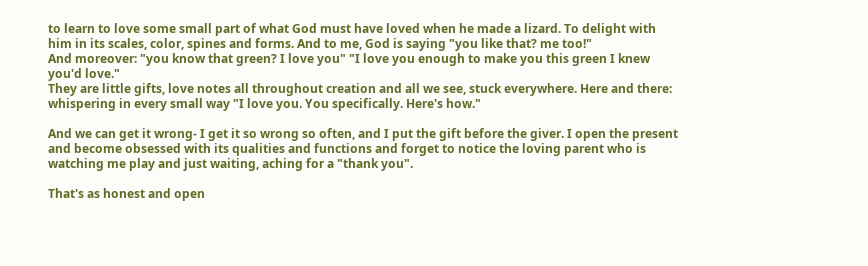to learn to love some small part of what God must have loved when he made a lizard. To delight with him in its scales, color, spines and forms. And to me, God is saying "you like that? me too!"
And moreover: "you know that green? I love you" "I love you enough to make you this green I knew you'd love."
They are little gifts, love notes all throughout creation and all we see, stuck everywhere. Here and there: whispering in every small way "I love you. You specifically. Here's how."

And we can get it wrong- I get it so wrong so often, and I put the gift before the giver. I open the present and become obsessed with its qualities and functions and forget to notice the loving parent who is watching me play and just waiting, aching for a "thank you".

That's as honest and open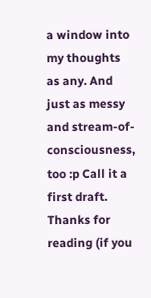a window into my thoughts as any. And just as messy and stream-of-consciousness, too :p Call it a first draft.
Thanks for reading (if you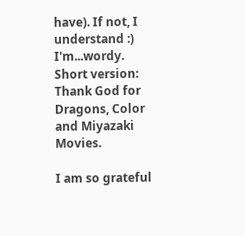have). If not, I understand :) I'm...wordy.
Short version: Thank God for Dragons, Color and Miyazaki Movies.

I am so grateful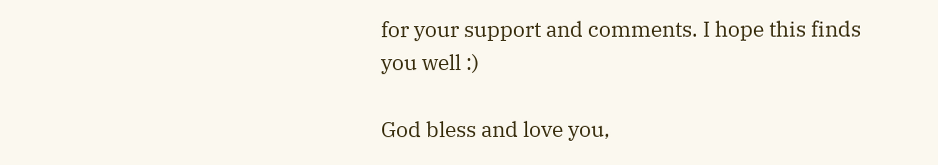for your support and comments. I hope this finds you well :)

God bless and love you,